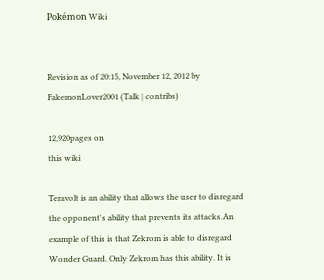Pokémon Wiki


Revision as of 20:15, November 12, 2012 by FakemonLover2001 (Talk | contribs)

12,920pages on
this wiki

Teravolt is an ability that allows the user to disregard the opponent's ability that prevents its attacks.An example of this is that Zekrom is able to disregard Wonder Guard. Only Zekrom has this ability. It is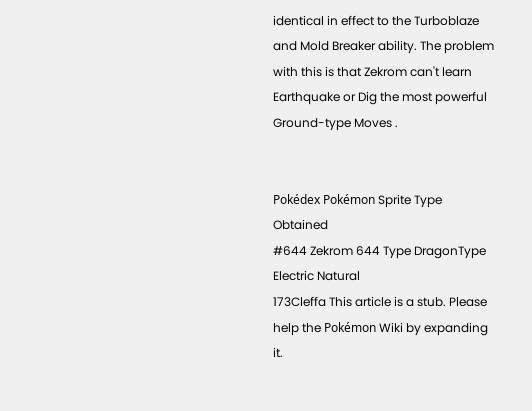identical in effect to the Turboblaze and Mold Breaker ability. The problem with this is that Zekrom can't learn Earthquake or Dig the most powerful Ground-type Moves .


Pokédex Pokémon Sprite Type Obtained
#644 Zekrom 644 Type DragonType Electric Natural
173Cleffa This article is a stub. Please help the Pokémon Wiki by expanding it.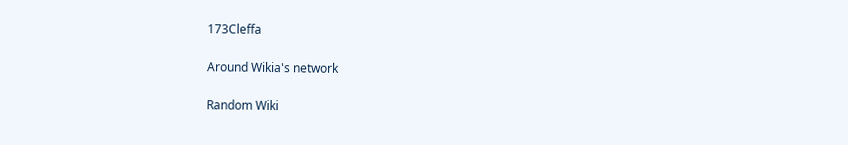173Cleffa

Around Wikia's network

Random Wiki